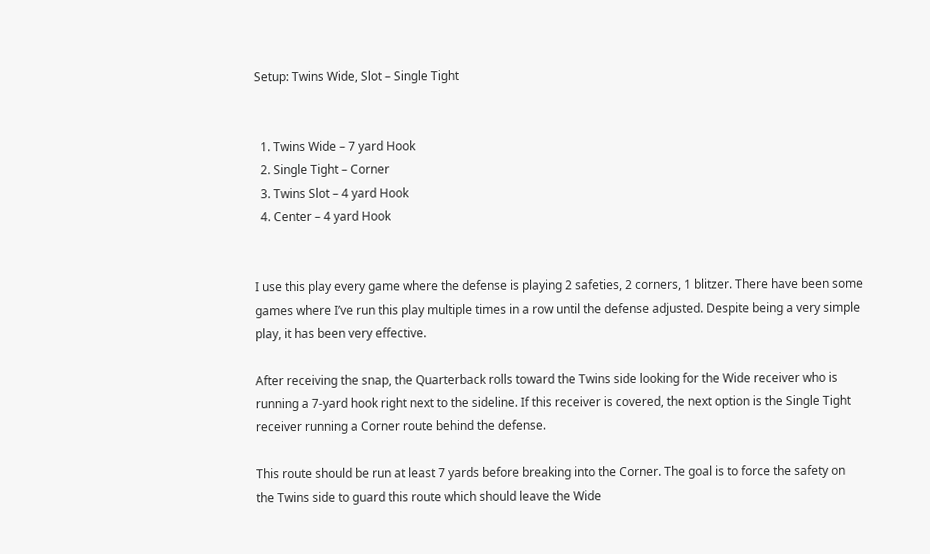Setup: Twins Wide, Slot – Single Tight


  1. Twins Wide – 7 yard Hook
  2. Single Tight – Corner
  3. Twins Slot – 4 yard Hook
  4. Center – 4 yard Hook


I use this play every game where the defense is playing 2 safeties, 2 corners, 1 blitzer. There have been some games where I’ve run this play multiple times in a row until the defense adjusted. Despite being a very simple play, it has been very effective.

After receiving the snap, the Quarterback rolls toward the Twins side looking for the Wide receiver who is running a 7-yard hook right next to the sideline. If this receiver is covered, the next option is the Single Tight receiver running a Corner route behind the defense.

This route should be run at least 7 yards before breaking into the Corner. The goal is to force the safety on the Twins side to guard this route which should leave the Wide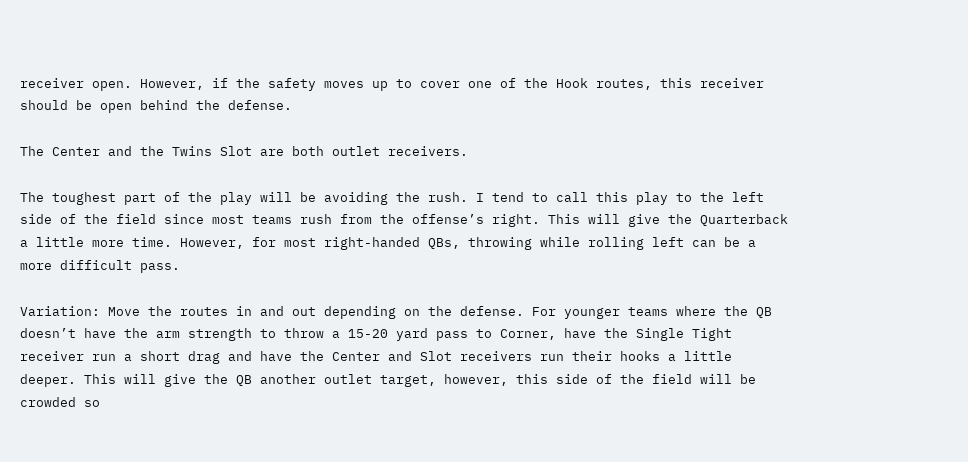receiver open. However, if the safety moves up to cover one of the Hook routes, this receiver should be open behind the defense.

The Center and the Twins Slot are both outlet receivers.

The toughest part of the play will be avoiding the rush. I tend to call this play to the left side of the field since most teams rush from the offense’s right. This will give the Quarterback a little more time. However, for most right-handed QBs, throwing while rolling left can be a more difficult pass.

Variation: Move the routes in and out depending on the defense. For younger teams where the QB doesn’t have the arm strength to throw a 15-20 yard pass to Corner, have the Single Tight receiver run a short drag and have the Center and Slot receivers run their hooks a little deeper. This will give the QB another outlet target, however, this side of the field will be crowded so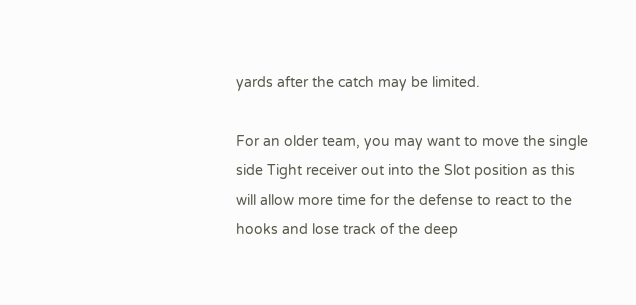yards after the catch may be limited.

For an older team, you may want to move the single side Tight receiver out into the Slot position as this will allow more time for the defense to react to the hooks and lose track of the deep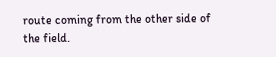route coming from the other side of the field.